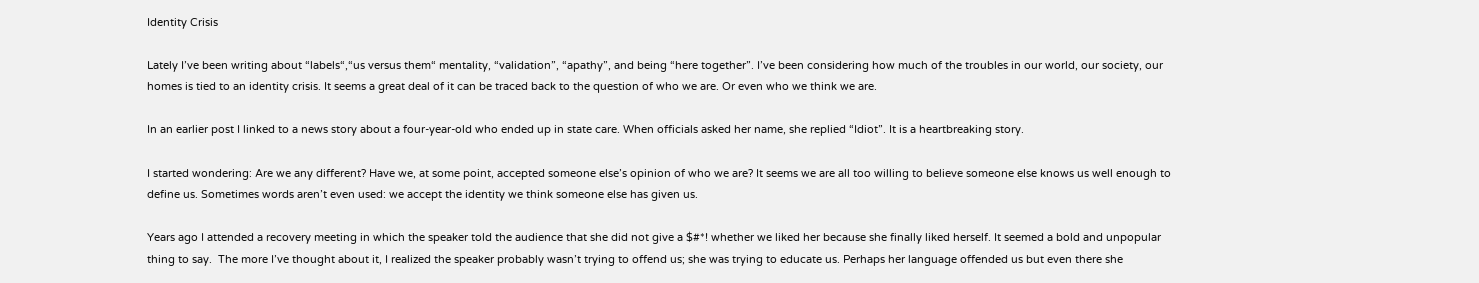Identity Crisis

Lately I’ve been writing about “labels“,“us versus them“ mentality, “validation”, “apathy”, and being “here together”. I’ve been considering how much of the troubles in our world, our society, our homes is tied to an identity crisis. It seems a great deal of it can be traced back to the question of who we are. Or even who we think we are.

In an earlier post I linked to a news story about a four-year-old who ended up in state care. When officials asked her name, she replied “Idiot”. It is a heartbreaking story.

I started wondering: Are we any different? Have we, at some point, accepted someone else’s opinion of who we are? It seems we are all too willing to believe someone else knows us well enough to define us. Sometimes words aren’t even used: we accept the identity we think someone else has given us.

Years ago I attended a recovery meeting in which the speaker told the audience that she did not give a $#*! whether we liked her because she finally liked herself. It seemed a bold and unpopular thing to say.  The more I’ve thought about it, I realized the speaker probably wasn’t trying to offend us; she was trying to educate us. Perhaps her language offended us but even there she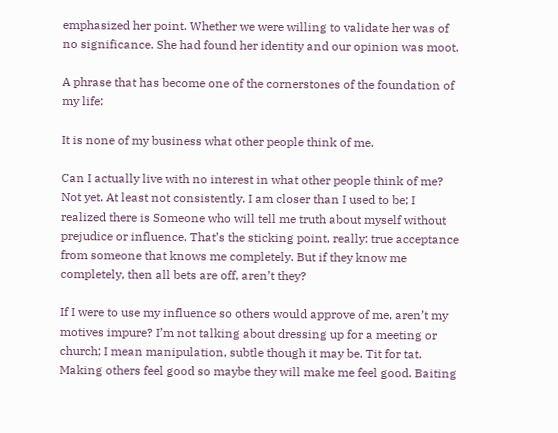emphasized her point. Whether we were willing to validate her was of no significance. She had found her identity and our opinion was moot.

A phrase that has become one of the cornerstones of the foundation of my life:

It is none of my business what other people think of me.

Can I actually live with no interest in what other people think of me? Not yet. At least not consistently. I am closer than I used to be; I realized there is Someone who will tell me truth about myself without prejudice or influence. That’s the sticking point, really: true acceptance from someone that knows me completely. But if they know me completely, then all bets are off, aren’t they?

If I were to use my influence so others would approve of me, aren’t my motives impure? I’m not talking about dressing up for a meeting or church; I mean manipulation, subtle though it may be. Tit for tat. Making others feel good so maybe they will make me feel good. Baiting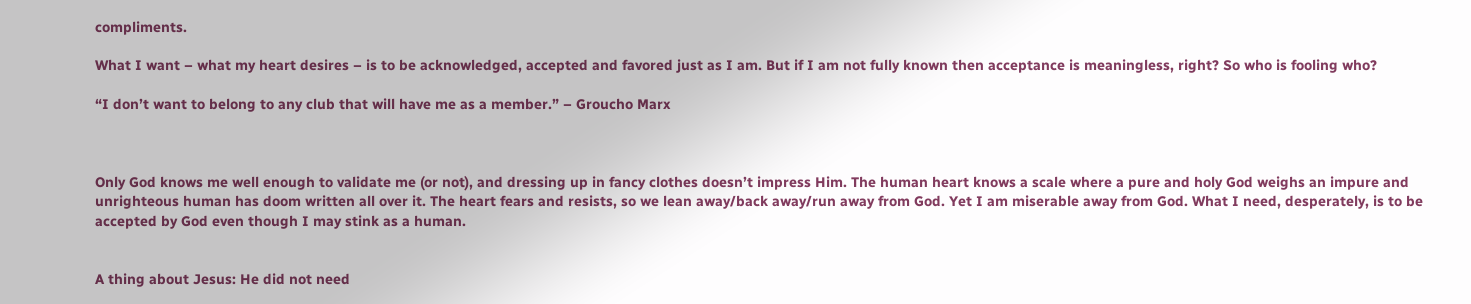compliments.

What I want – what my heart desires – is to be acknowledged, accepted and favored just as I am. But if I am not fully known then acceptance is meaningless, right? So who is fooling who?

“I don’t want to belong to any club that will have me as a member.” – Groucho Marx



Only God knows me well enough to validate me (or not), and dressing up in fancy clothes doesn’t impress Him. The human heart knows a scale where a pure and holy God weighs an impure and unrighteous human has doom written all over it. The heart fears and resists, so we lean away/back away/run away from God. Yet I am miserable away from God. What I need, desperately, is to be accepted by God even though I may stink as a human.


A thing about Jesus: He did not need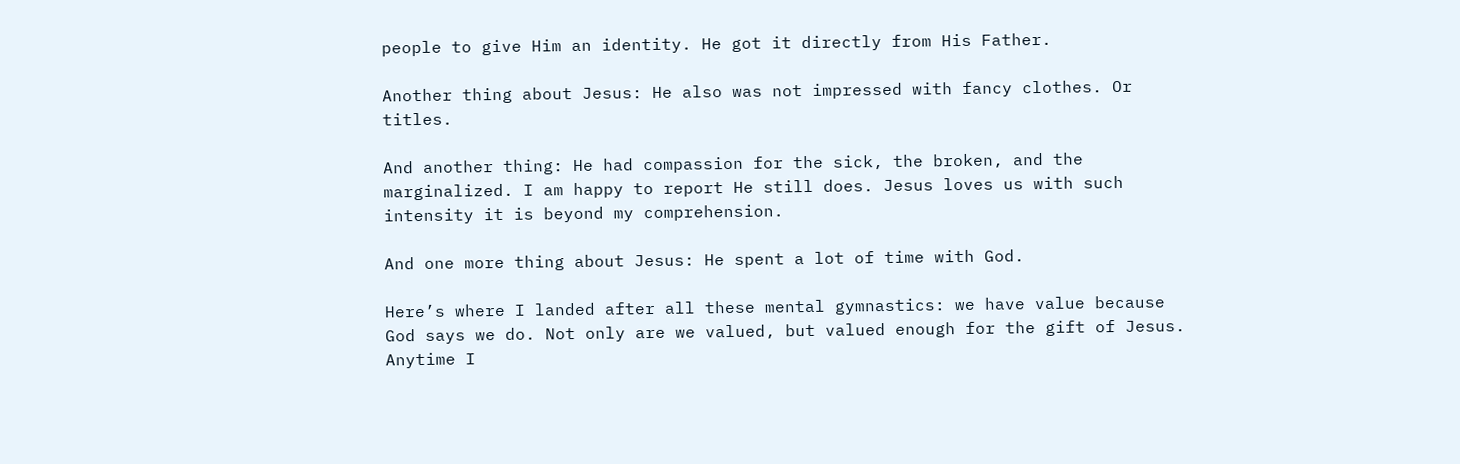people to give Him an identity. He got it directly from His Father.

Another thing about Jesus: He also was not impressed with fancy clothes. Or titles.

And another thing: He had compassion for the sick, the broken, and the marginalized. I am happy to report He still does. Jesus loves us with such intensity it is beyond my comprehension.

And one more thing about Jesus: He spent a lot of time with God.

Here’s where I landed after all these mental gymnastics: we have value because God says we do. Not only are we valued, but valued enough for the gift of Jesus. Anytime I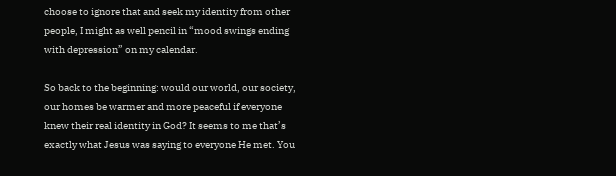choose to ignore that and seek my identity from other people, I might as well pencil in “mood swings ending with depression” on my calendar.

So back to the beginning: would our world, our society, our homes be warmer and more peaceful if everyone knew their real identity in God? It seems to me that’s exactly what Jesus was saying to everyone He met. You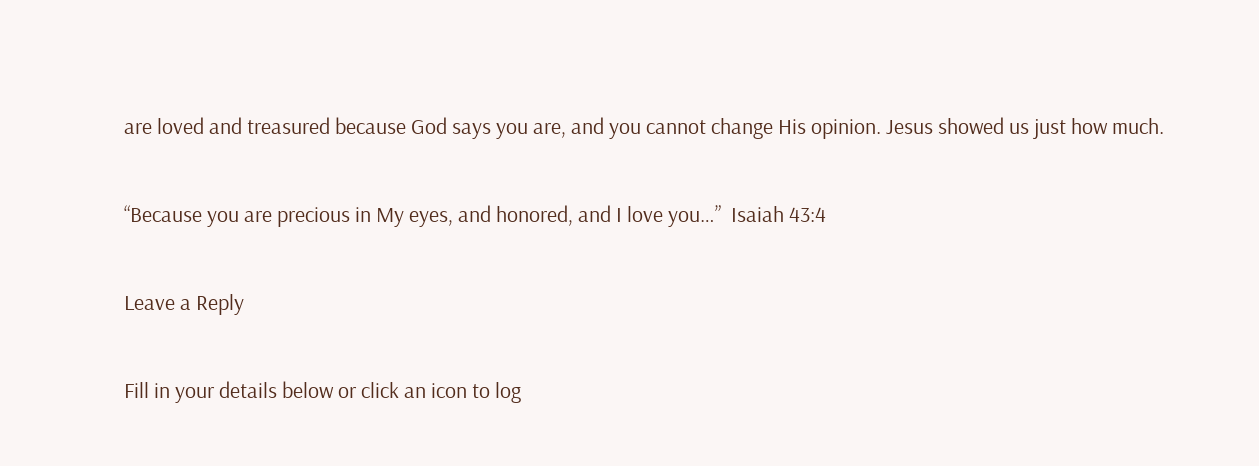are loved and treasured because God says you are, and you cannot change His opinion. Jesus showed us just how much.

“Because you are precious in My eyes, and honored, and I love you…”  Isaiah 43:4

Leave a Reply

Fill in your details below or click an icon to log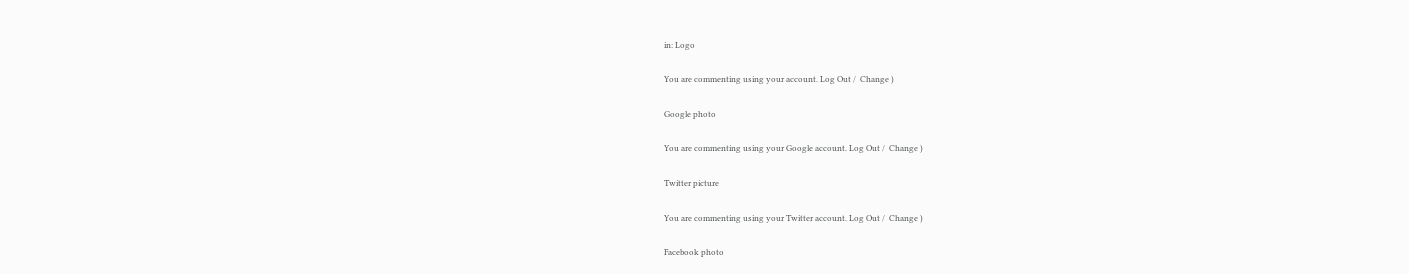in: Logo

You are commenting using your account. Log Out /  Change )

Google photo

You are commenting using your Google account. Log Out /  Change )

Twitter picture

You are commenting using your Twitter account. Log Out /  Change )

Facebook photo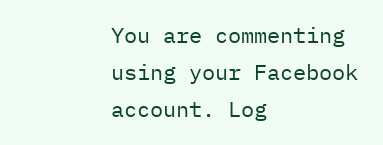You are commenting using your Facebook account. Log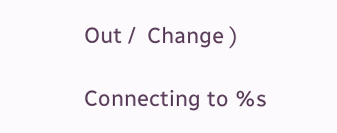Out /  Change )

Connecting to %s